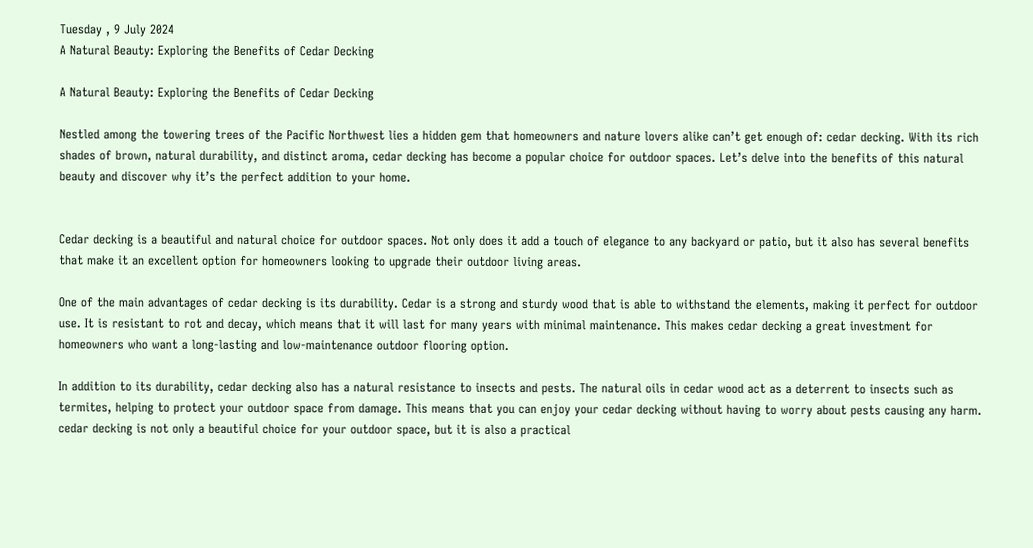Tuesday , 9 July 2024
A Natural Beauty: Exploring the Benefits of Cedar Decking

A Natural Beauty: Exploring the Benefits of Cedar Decking

Nestled among the towering trees of the Pacific Northwest lies a hidden gem that homeowners and nature lovers alike can’t get enough of: cedar decking. With its rich shades of brown, natural durability, and distinct aroma, cedar decking has become a popular choice for outdoor spaces. Let’s delve into the benefits of this natural beauty and discover why it’s the perfect addition to your home.


Cedar decking is a beautiful and natural choice for outdoor spaces. Not only does it add a touch of elegance to any backyard or patio, but it also has several benefits that make it an excellent option for homeowners looking to upgrade their outdoor living areas.

One of the main advantages of cedar decking is its durability. Cedar is a strong and sturdy wood that is able to withstand the elements, making it perfect for outdoor use. It is resistant to rot and decay, which means that it will last for many years with minimal maintenance. This makes cedar decking a great investment for homeowners who want a long-lasting and low-maintenance outdoor flooring option.

In addition to its durability, cedar decking also has a natural resistance to insects and pests. The natural oils in cedar wood act as a deterrent to insects such as termites, helping to protect your outdoor space from damage. This means that you can enjoy your cedar decking without having to worry about pests causing any harm. cedar decking is not only a beautiful choice for your outdoor space, but it is also a practical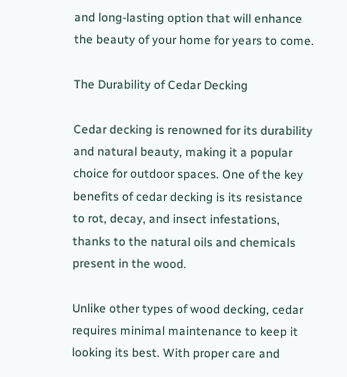and long-lasting option that will enhance the beauty of your home for years to come.

The Durability of Cedar Decking

Cedar decking is renowned for its durability and natural beauty, making it a popular choice for outdoor spaces. One of the key benefits of cedar decking is its resistance to rot, decay, and insect infestations, thanks to the natural oils and chemicals present in the wood.

Unlike other types of wood decking, cedar requires minimal maintenance to keep it looking its best. With proper care and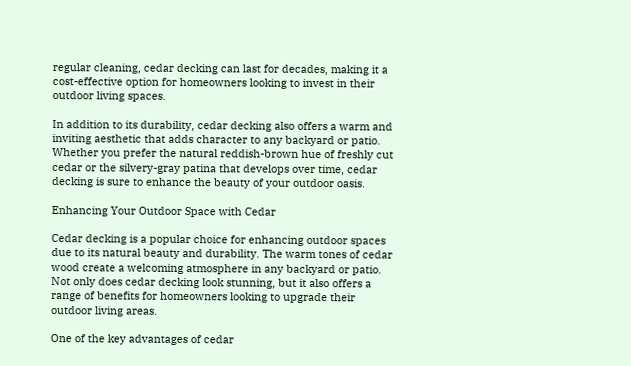regular cleaning, cedar decking can last for decades, making it a cost-effective option for homeowners looking to invest in their outdoor living spaces.

In addition to its durability, cedar decking also offers a warm and inviting aesthetic that adds character to any backyard or patio. Whether you prefer the natural reddish-brown hue of freshly cut cedar or the silvery-gray patina that develops over time, cedar decking is sure to enhance the beauty of your outdoor oasis.

Enhancing Your Outdoor Space with Cedar

Cedar decking is a popular choice for enhancing outdoor spaces due to its natural beauty and durability. The warm tones of cedar wood create a welcoming atmosphere in any backyard or patio. Not only does cedar decking look stunning, but it also offers a range of benefits for homeowners looking to upgrade their outdoor living areas.

One of the key advantages of cedar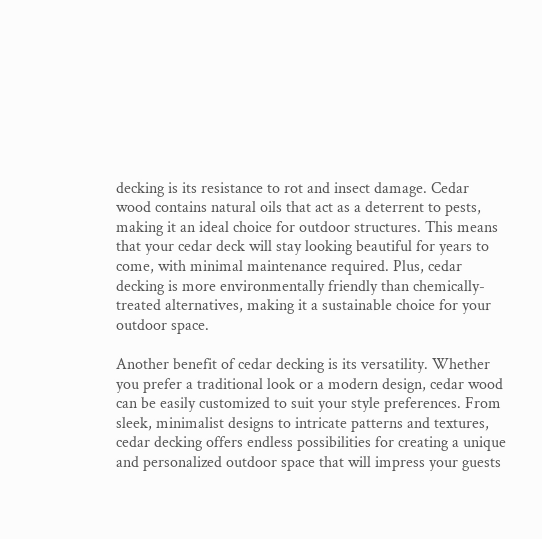decking is its resistance to rot and insect damage. Cedar wood contains natural oils that act as a deterrent to pests, making it an ideal choice for outdoor structures. This means that your cedar deck will stay looking beautiful for years to come, with minimal maintenance required. Plus, cedar decking is more environmentally friendly than chemically-treated alternatives, making it a sustainable choice for your outdoor space.

Another benefit of cedar decking is its versatility. Whether you prefer a traditional look or a modern design, cedar wood can be easily customized to suit your style preferences. From sleek, minimalist designs to intricate patterns and textures, cedar decking offers endless possibilities for creating a unique and personalized outdoor space that will impress your guests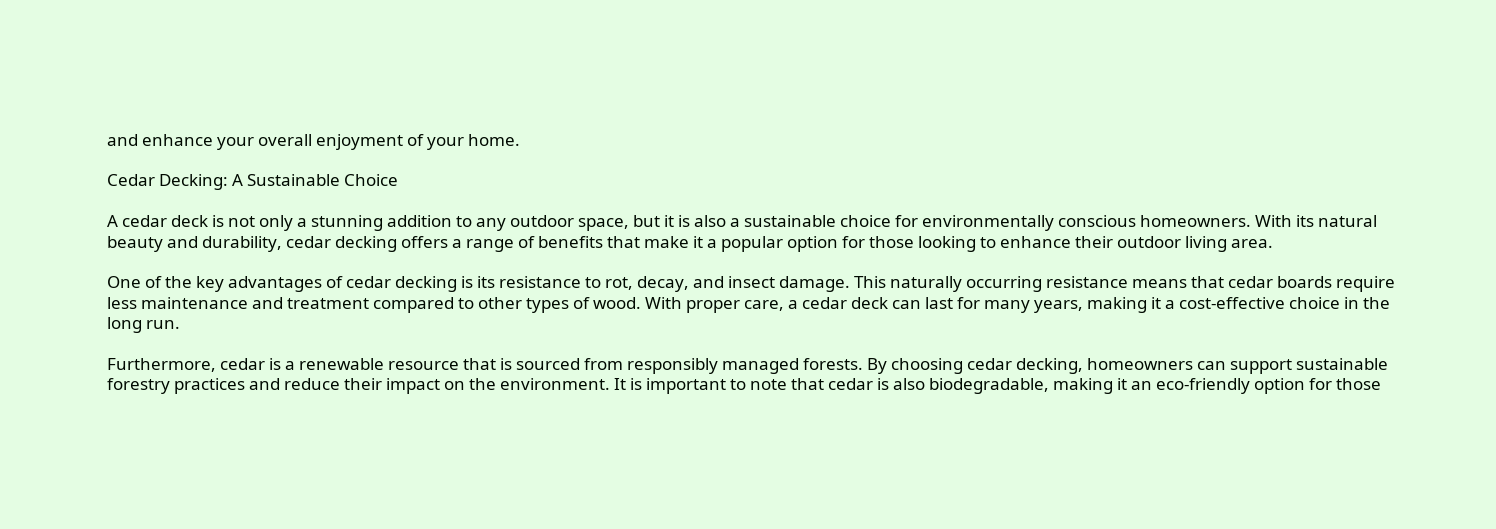and enhance your overall enjoyment of your home.

Cedar Decking: A Sustainable Choice

A cedar deck is not only a stunning addition to any outdoor space, but it is also a sustainable choice for environmentally conscious homeowners. With its natural beauty and durability, cedar decking offers a range of benefits that make it a popular option for those looking to enhance their outdoor living area.

One of the key advantages of cedar decking is its resistance to rot, decay, and insect damage. This naturally occurring resistance means that cedar boards require less maintenance and treatment compared to other types of wood. With proper care, a cedar deck can last for many years, making it a cost-effective choice in the long run.

Furthermore, cedar is a renewable resource that is sourced from responsibly managed forests. By choosing cedar decking, homeowners can support sustainable forestry practices and reduce their impact on the environment. It is important to note that cedar is also biodegradable, making it an eco-friendly option for those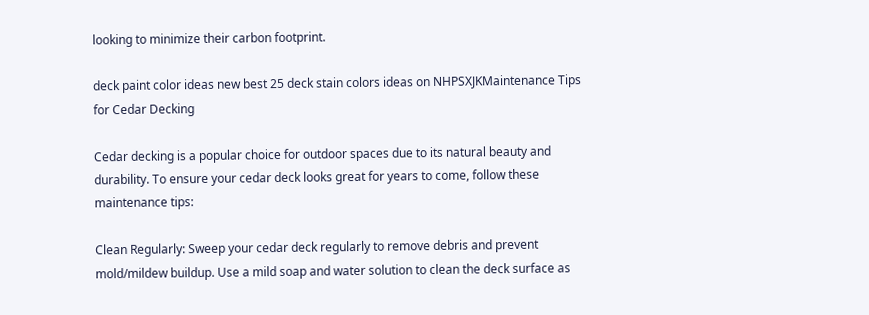looking to minimize their carbon footprint.

deck paint color ideas new best 25 deck stain colors ideas on NHPSXJKMaintenance Tips for Cedar Decking

Cedar decking is a popular choice for outdoor spaces due to its natural beauty and durability. To ensure your cedar deck looks great for years to come, follow these maintenance tips:

Clean Regularly: Sweep your cedar deck regularly to remove debris and prevent mold/mildew buildup. Use a mild soap and water solution to clean the deck surface as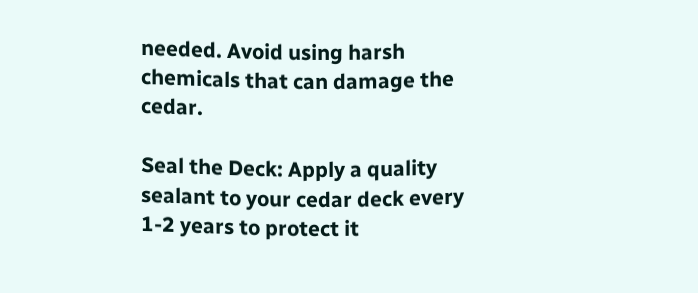needed. Avoid using harsh chemicals that can damage the cedar.

Seal the Deck: Apply a quality sealant to your cedar deck every 1-2 years to protect it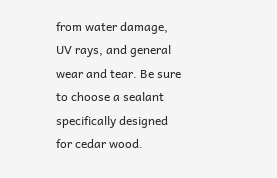from water damage, UV rays, and general wear and tear. Be sure to choose a sealant specifically designed for cedar wood.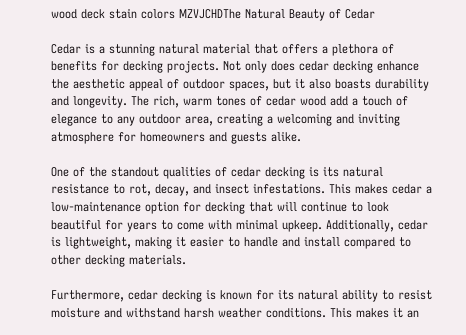wood deck stain colors MZVJCHDThe Natural Beauty of Cedar

Cedar is a stunning natural material that offers a plethora of benefits for decking projects. Not only does cedar decking enhance the aesthetic appeal of outdoor spaces, but it also boasts durability and longevity. The rich, warm tones of cedar wood add a touch of elegance to any outdoor area, creating a welcoming and inviting atmosphere for homeowners and guests alike.

One of the standout qualities of cedar decking is its natural resistance to rot, decay, and insect infestations. This makes cedar a low-maintenance option for decking that will continue to look beautiful for years to come with minimal upkeep. Additionally, cedar is lightweight, making it easier to handle and install compared to other decking materials.

Furthermore, cedar decking is known for its natural ability to resist moisture and withstand harsh weather conditions. This makes it an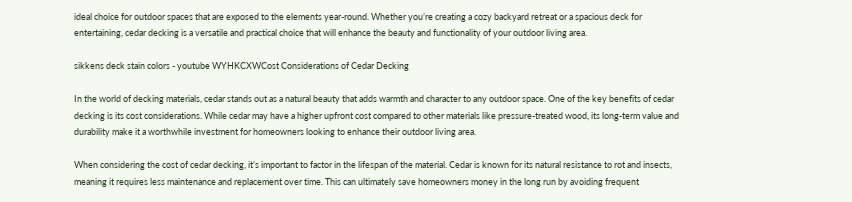ideal choice for outdoor spaces that are exposed to the elements year-round. Whether you’re creating a cozy backyard retreat or a spacious deck for entertaining, cedar decking is a versatile and practical choice that will enhance the beauty and functionality of your outdoor living area.

sikkens deck stain colors - youtube WYHKCXWCost Considerations of Cedar Decking

In the world of decking materials, cedar stands out as a natural beauty that adds warmth and character to any outdoor space. One of the key benefits of cedar decking is its cost considerations. While cedar may have a higher upfront cost compared to other materials like pressure-treated wood, its long-term value and durability make it a worthwhile investment for homeowners looking to enhance their outdoor living area.

When considering the cost of cedar decking, it’s important to factor in the lifespan of the material. Cedar is known for its natural resistance to rot and insects, meaning it requires less maintenance and replacement over time. This can ultimately save homeowners money in the long run by avoiding frequent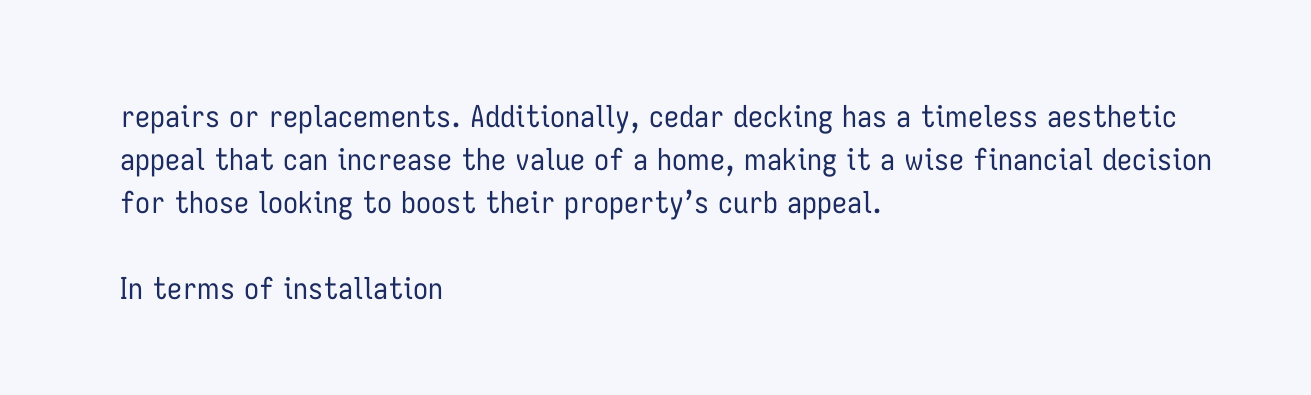repairs or replacements. Additionally, cedar decking has a timeless aesthetic appeal that can increase the value of a home, making it a wise financial decision for those looking to boost their property’s curb appeal.

In terms of installation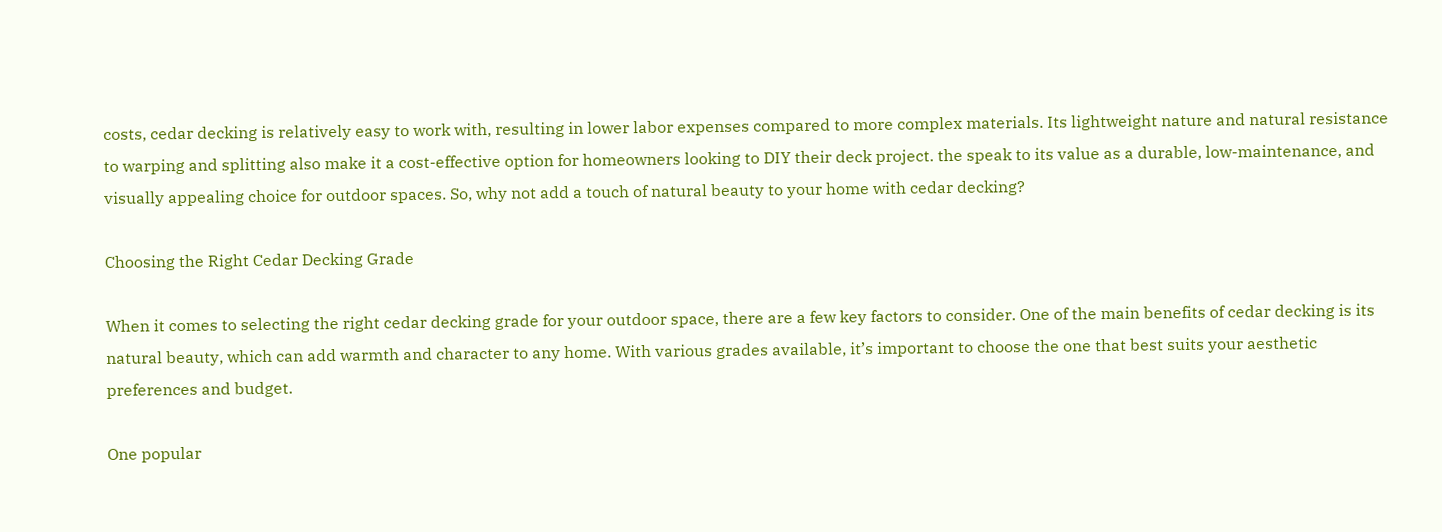costs, cedar decking is relatively easy to work with, resulting in lower labor expenses compared to more complex materials. Its lightweight nature and natural resistance to warping and splitting also make it a cost-effective option for homeowners looking to DIY their deck project. the speak to its value as a durable, low-maintenance, and visually appealing choice for outdoor spaces. So, why not add a touch of natural beauty to your home with cedar decking?

Choosing the Right Cedar Decking Grade

When it comes to selecting the right cedar decking grade for your outdoor space, there are a few key factors to consider. One of the main benefits of cedar decking is its natural beauty, which can add warmth and character to any home. With various grades available, it’s important to choose the one that best suits your aesthetic preferences and budget.

One popular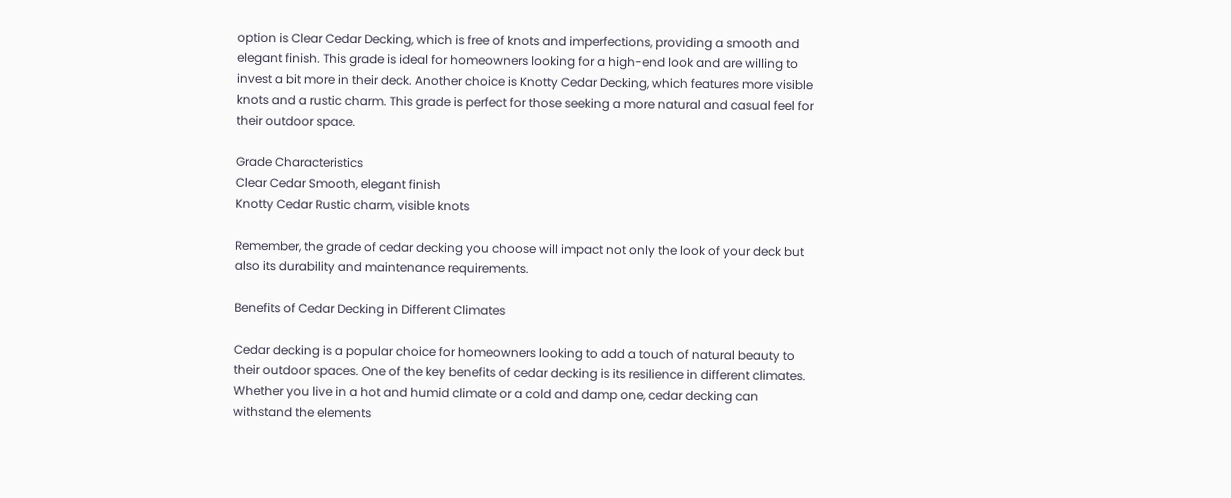option is Clear Cedar Decking, which is free of knots and imperfections, providing a smooth and elegant finish. This grade is ideal for homeowners looking for a high-end look and are willing to invest a bit more in their deck. Another choice is Knotty Cedar Decking, which features more visible knots and a rustic charm. This grade is perfect for those seeking a more natural and casual feel for their outdoor space.

Grade Characteristics
Clear Cedar Smooth, elegant finish
Knotty Cedar Rustic charm, visible knots

Remember, the grade of cedar decking you choose will impact not only the look of your deck but also its durability and maintenance requirements.

Benefits of Cedar Decking in Different Climates

Cedar decking is a popular choice for homeowners looking to add a touch of natural beauty to their outdoor spaces. One of the key benefits of cedar decking is its resilience in different climates. Whether you live in a hot and humid climate or a cold and damp one, cedar decking can withstand the elements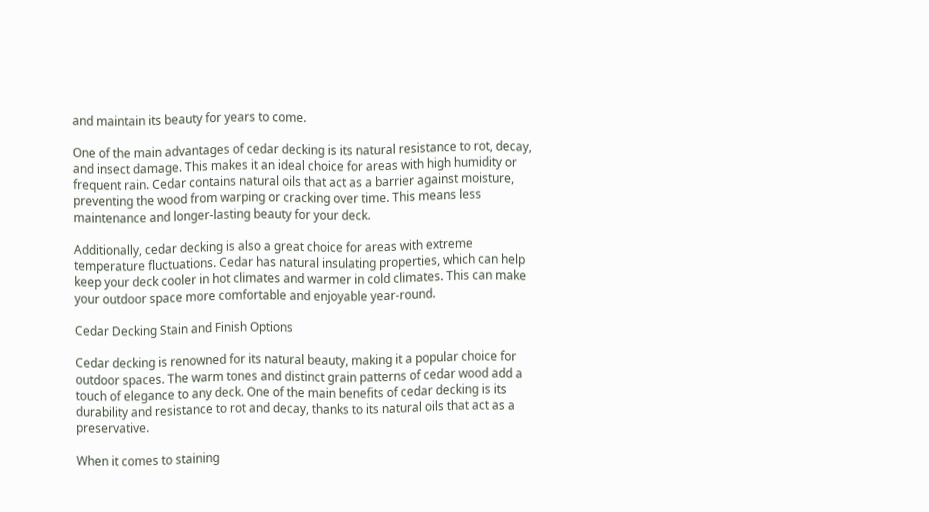and maintain its beauty for years to come.

One of the main advantages of cedar decking is its natural resistance to rot, decay, and insect damage. This makes it an ideal choice for areas with high humidity or frequent rain. Cedar contains natural oils that act as a barrier against moisture, preventing the wood from warping or cracking over time. This means less maintenance and longer-lasting beauty for your deck.

Additionally, cedar decking is also a great choice for areas with extreme temperature fluctuations. Cedar has natural insulating properties, which can help keep your deck cooler in hot climates and warmer in cold climates. This can make your outdoor space more comfortable and enjoyable year-round.

Cedar Decking Stain and Finish Options

Cedar decking is renowned for its natural beauty, making it a popular choice for outdoor spaces. The warm tones and distinct grain patterns of cedar wood add a touch of elegance to any deck. One of the main benefits of cedar decking is its durability and resistance to rot and decay, thanks to its natural oils that act as a preservative.

When it comes to staining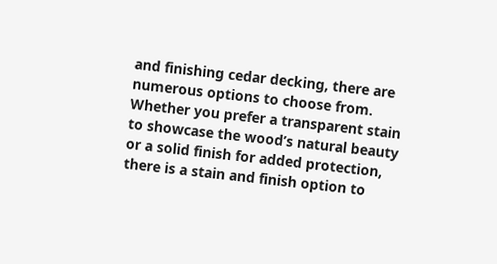and finishing cedar decking, there are numerous options to choose from. Whether you prefer a transparent stain to showcase the wood’s natural beauty or a solid finish for added protection, there is a stain and finish option to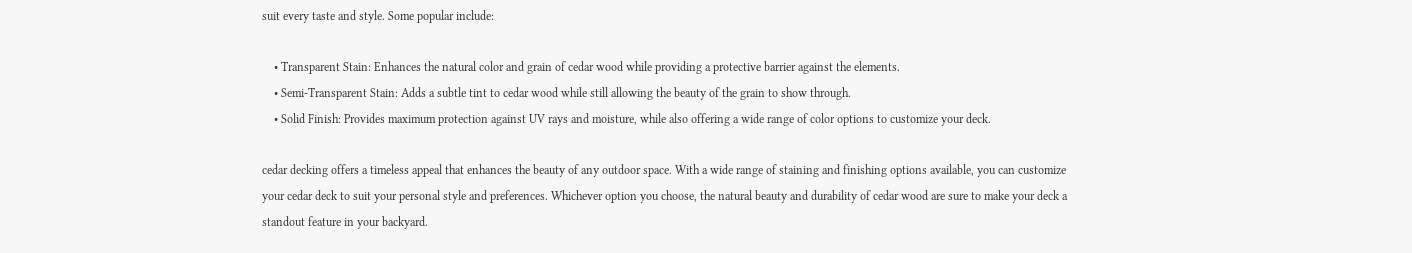suit every taste and style. Some popular include:

    • Transparent Stain: Enhances the natural color and grain of cedar wood while providing a protective barrier against the elements.
    • Semi-Transparent Stain: Adds a subtle tint to cedar wood while still allowing the beauty of the grain to show through.
    • Solid Finish: Provides maximum protection against UV rays and moisture, while also offering a wide range of color options to customize your deck.

cedar decking offers a timeless appeal that enhances the beauty of any outdoor space. With a wide range of staining and finishing options available, you can customize your cedar deck to suit your personal style and preferences. Whichever option you choose, the natural beauty and durability of cedar wood are sure to make your deck a standout feature in your backyard.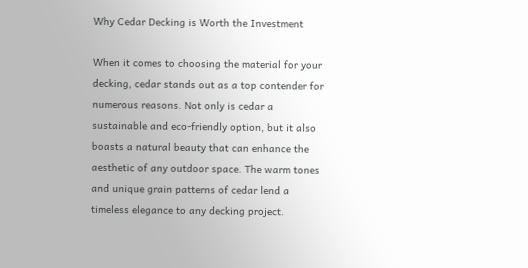Why Cedar Decking is Worth the Investment

When it comes to choosing the material for your decking, cedar stands out as a top contender for numerous reasons. Not only is cedar a sustainable and eco-friendly option, but it also boasts a natural beauty that can enhance the aesthetic of any outdoor space. The warm tones and unique grain patterns of cedar lend a timeless elegance to any decking project.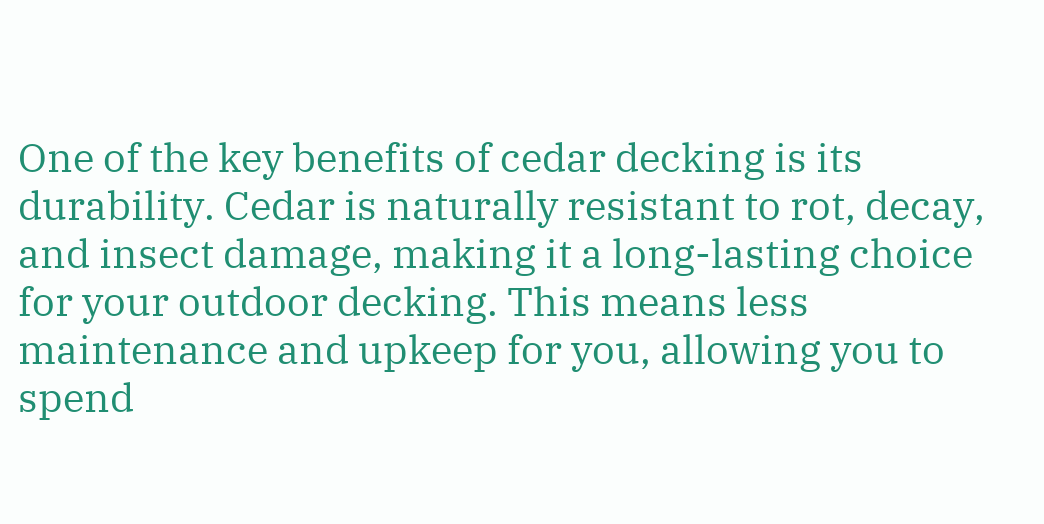One of the key benefits of cedar decking is its durability. Cedar is naturally resistant to rot, decay, and insect damage, making it a long-lasting choice for your outdoor decking. This means less maintenance and upkeep for you, allowing you to spend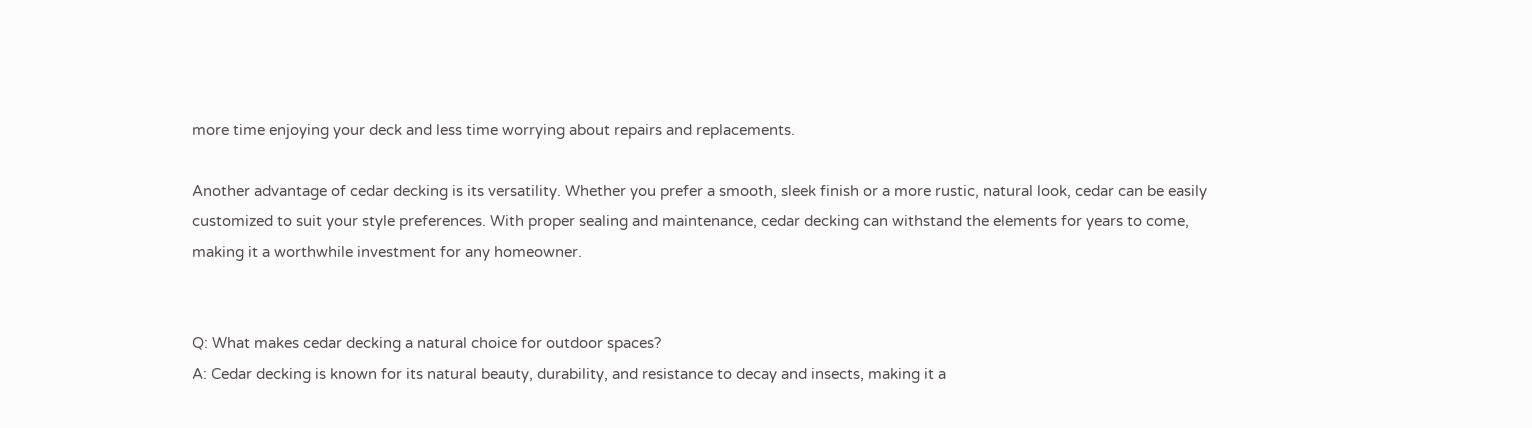more time enjoying your deck and less time worrying about repairs and replacements.

Another advantage of cedar decking is its versatility. Whether you prefer a smooth, sleek finish or a more rustic, natural look, cedar can be easily customized to suit your style preferences. With proper sealing and maintenance, cedar decking can withstand the elements for years to come, making it a worthwhile investment for any homeowner.


Q: What makes cedar decking a natural choice for outdoor spaces?
A: Cedar decking is known for its natural beauty, durability, and resistance to decay and insects, making it a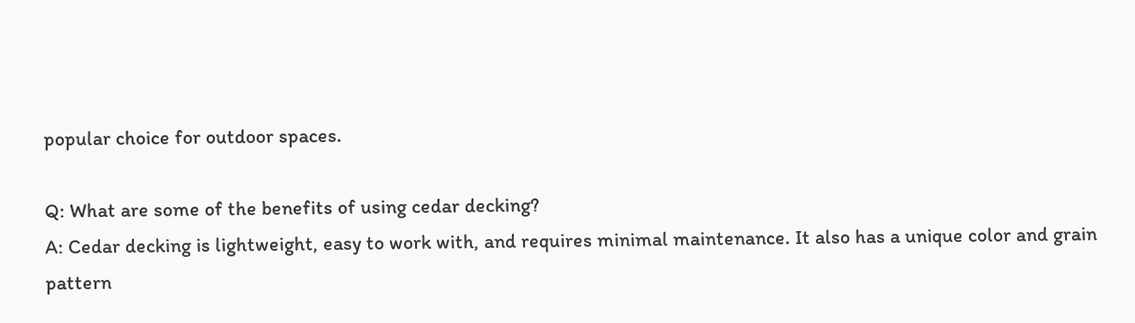popular choice for outdoor spaces.

Q: What are some of the benefits of using cedar decking?
A: Cedar decking is lightweight, easy to work with, and requires minimal maintenance. It also has a unique color and grain pattern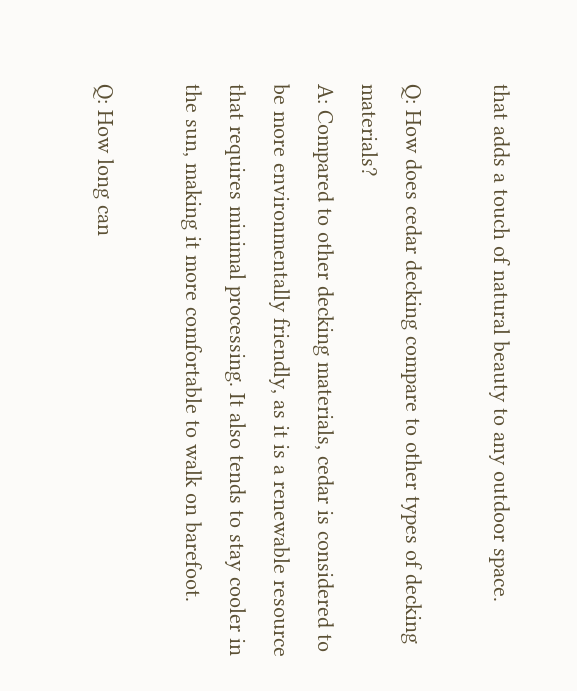that adds a touch of natural beauty to any outdoor space.

Q: How does cedar decking compare to other types of decking materials?
A: Compared to other decking materials, cedar is considered to be more environmentally friendly, as it is a renewable resource that requires minimal processing. It also tends to stay cooler in the sun, making it more comfortable to walk on barefoot.

Q: How long can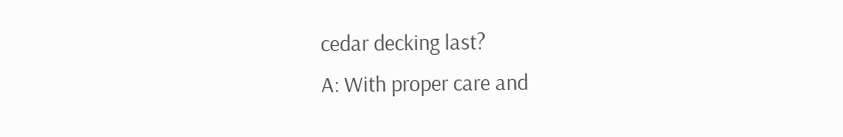cedar decking last?
A: With proper care and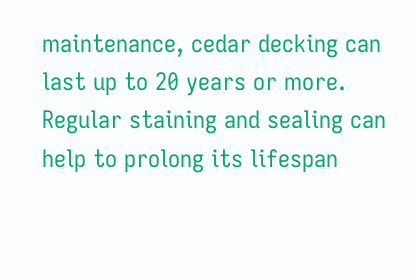maintenance, cedar decking can last up to 20 years or more. Regular staining and sealing can help to prolong its lifespan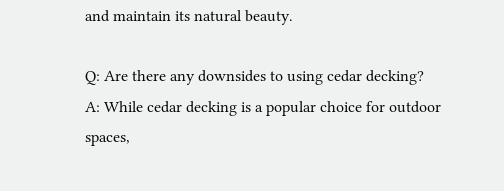and maintain its natural beauty.

Q: Are there any downsides to using cedar decking?
A: While cedar decking is a popular choice for outdoor spaces,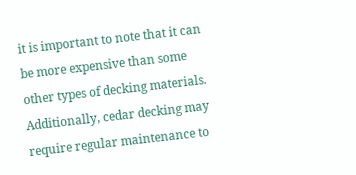it is important to note that it can be more expensive than some other types of decking materials. Additionally, cedar decking may require regular maintenance to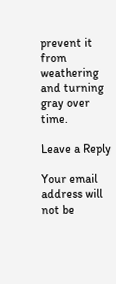prevent it from weathering and turning gray over time.

Leave a Reply

Your email address will not be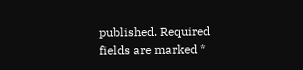published. Required fields are marked *